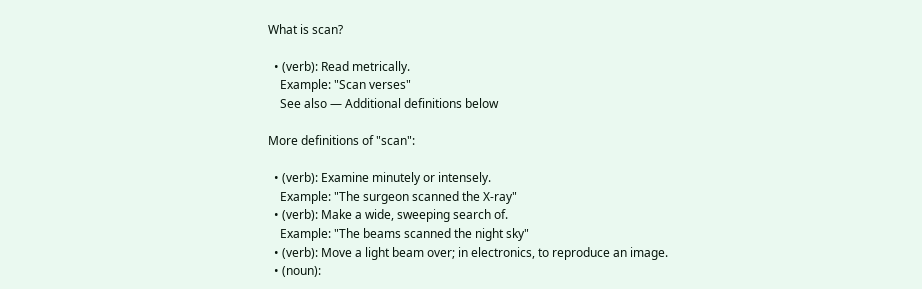What is scan?

  • (verb): Read metrically.
    Example: "Scan verses"
    See also — Additional definitions below

More definitions of "scan":

  • (verb): Examine minutely or intensely.
    Example: "The surgeon scanned the X-ray"
  • (verb): Make a wide, sweeping search of.
    Example: "The beams scanned the night sky"
  • (verb): Move a light beam over; in electronics, to reproduce an image.
  • (noun):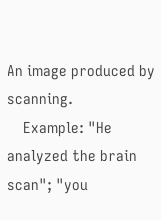An image produced by scanning.
    Example: "He analyzed the brain scan"; "you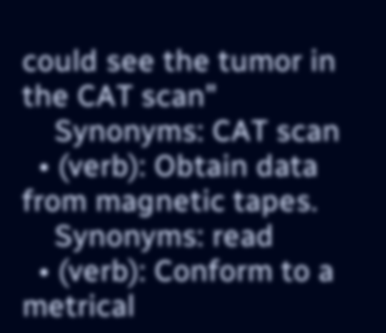could see the tumor in the CAT scan"
    Synonyms: CAT scan
  • (verb): Obtain data from magnetic tapes.
    Synonyms: read
  • (verb): Conform to a metrical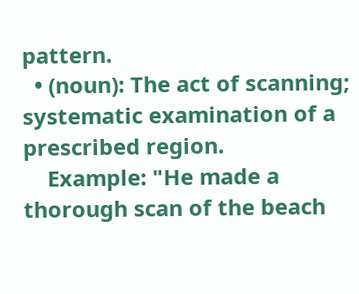pattern.
  • (noun): The act of scanning; systematic examination of a prescribed region.
    Example: "He made a thorough scan of the beach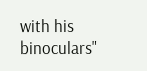with his binoculars"